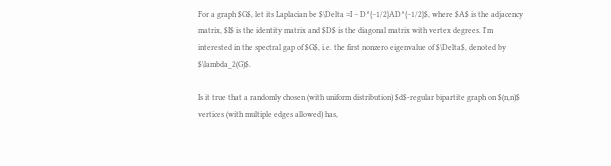For a graph $G$, let its Laplacian be $\Delta =I − D^{−1/2}AD^{−1/2}$, where $A$ is the adjacency matrix, $I$ is the identity matrix and $D$ is the diagonal matrix with vertex degrees. I'm interested in the spectral gap of $G$, i.e. the first nonzero eigenvalue of $\Delta$, denoted by $\lambda_2(G)$.

Is it true that a randomly chosen (with uniform distribution) $d$-regular bipartite graph on $(n,n)$ vertices (with multiple edges allowed) has,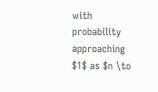with probability approaching $1$ as $n \to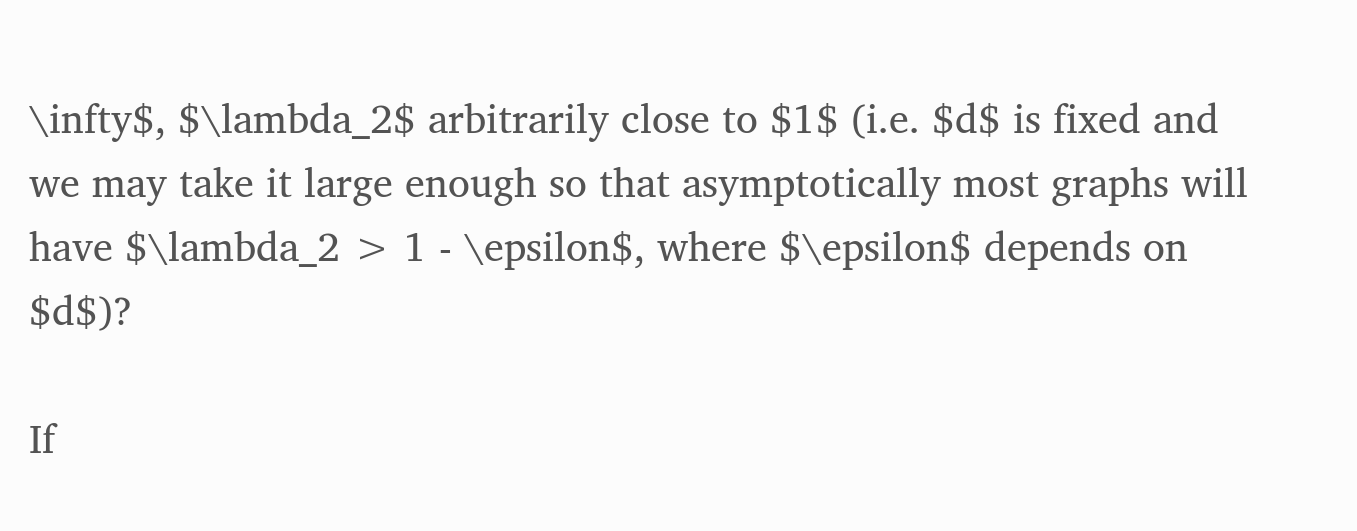\infty$, $\lambda_2$ arbitrarily close to $1$ (i.e. $d$ is fixed and we may take it large enough so that asymptotically most graphs will have $\lambda_2 > 1 - \epsilon$, where $\epsilon$ depends on $d$)?

If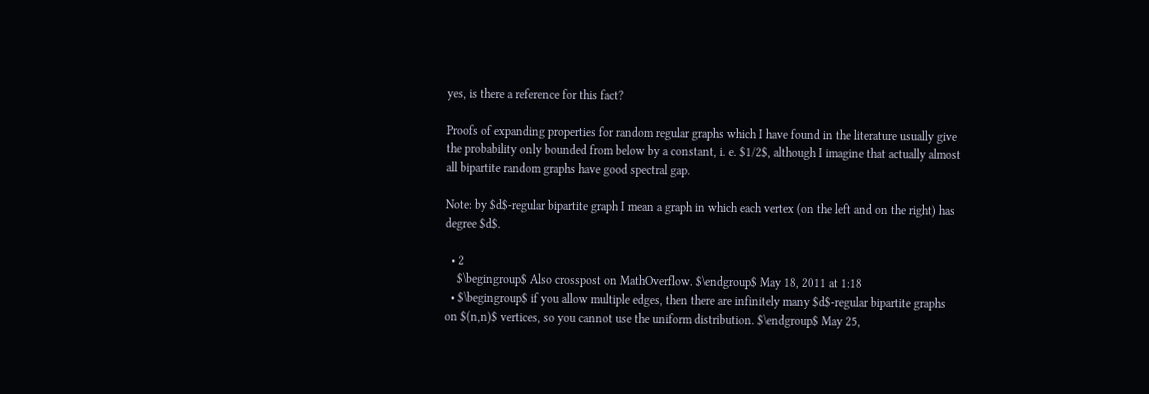yes, is there a reference for this fact?

Proofs of expanding properties for random regular graphs which I have found in the literature usually give the probability only bounded from below by a constant, i. e. $1/2$, although I imagine that actually almost all bipartite random graphs have good spectral gap.

Note: by $d$-regular bipartite graph I mean a graph in which each vertex (on the left and on the right) has degree $d$.

  • 2
    $\begingroup$ Also crosspost on MathOverflow. $\endgroup$ May 18, 2011 at 1:18
  • $\begingroup$ if you allow multiple edges, then there are infinitely many $d$-regular bipartite graphs on $(n,n)$ vertices, so you cannot use the uniform distribution. $\endgroup$ May 25,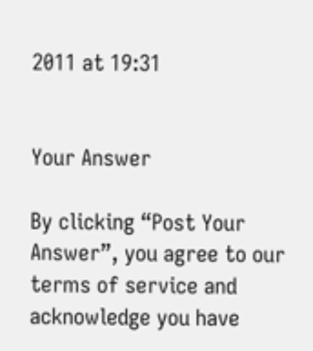2011 at 19:31


Your Answer

By clicking “Post Your Answer”, you agree to our terms of service and acknowledge you have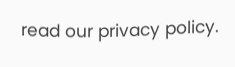read our privacy policy.